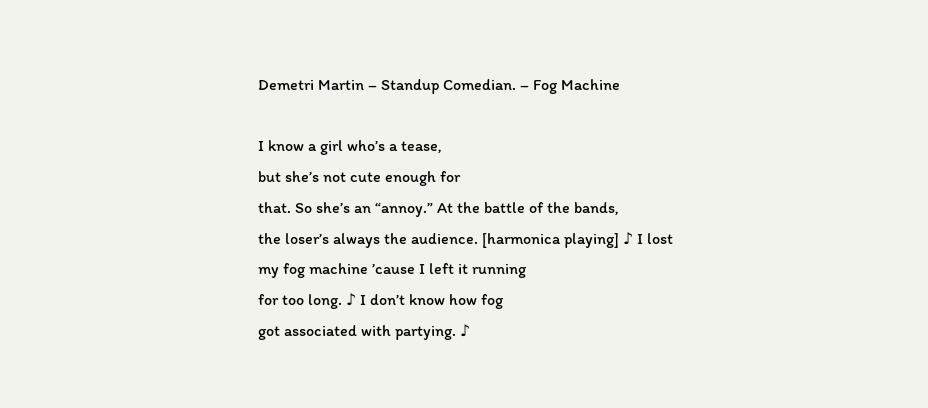Demetri Martin – Standup Comedian. – Fog Machine

I know a girl who’s a tease,
but she’s not cute enough for
that. So she’s an “annoy.” At the battle of the bands,
the loser’s always the audience. [harmonica playing] ♪ I lost my fog machine ’cause I left it running
for too long. ♪ I don’t know how fog
got associated with partying. ♪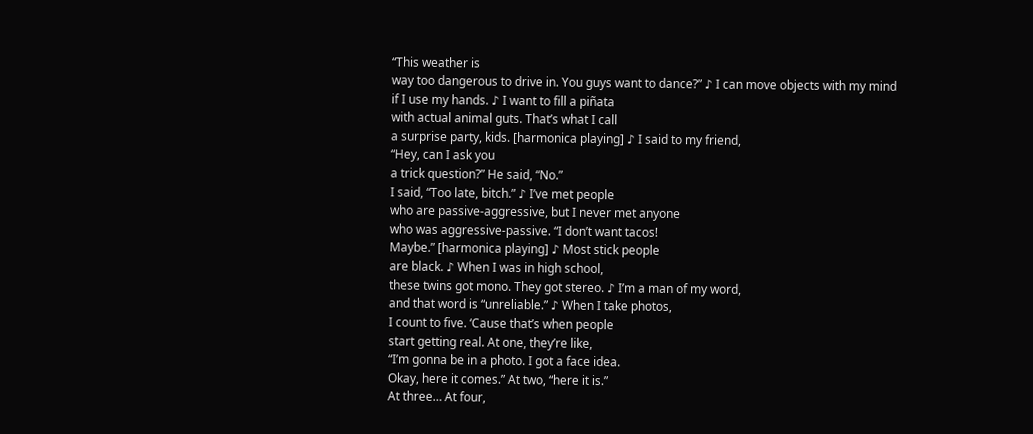“This weather is
way too dangerous to drive in. You guys want to dance?” ♪ I can move objects with my mind
if I use my hands. ♪ I want to fill a piñata
with actual animal guts. That’s what I call
a surprise party, kids. [harmonica playing] ♪ I said to my friend,
“Hey, can I ask you
a trick question?” He said, “No.”
I said, “Too late, bitch.” ♪ I’ve met people
who are passive-aggressive, but I never met anyone
who was aggressive-passive. “I don’t want tacos!
Maybe.” [harmonica playing] ♪ Most stick people
are black. ♪ When I was in high school,
these twins got mono. They got stereo. ♪ I’m a man of my word,
and that word is “unreliable.” ♪ When I take photos,
I count to five. ‘Cause that’s when people
start getting real. At one, they’re like,
“I’m gonna be in a photo. I got a face idea.
Okay, here it comes.” At two, “here it is.”
At three… At four,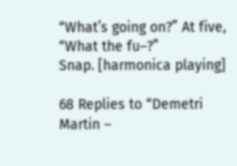“What’s going on?” At five, “What the fu–?”
Snap. [harmonica playing]

68 Replies to “Demetri Martin –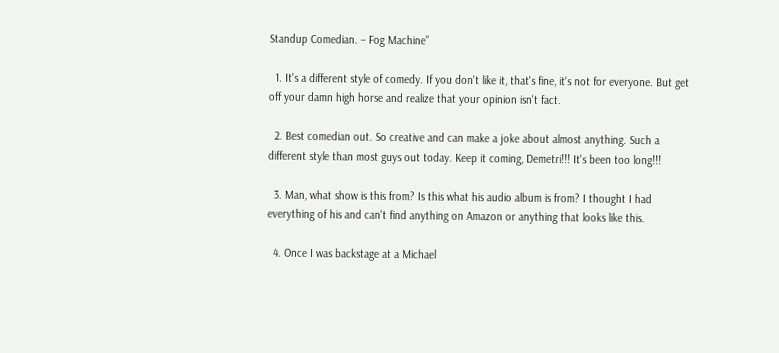Standup Comedian. – Fog Machine”

  1. It's a different style of comedy. If you don't like it, that's fine, it's not for everyone. But get off your damn high horse and realize that your opinion isn't fact.

  2. Best comedian out. So creative and can make a joke about almost anything. Such a different style than most guys out today. Keep it coming, Demetri!!! It's been too long!!!

  3. Man, what show is this from? Is this what his audio album is from? I thought I had everything of his and can't find anything on Amazon or anything that looks like this.

  4. Once I was backstage at a Michael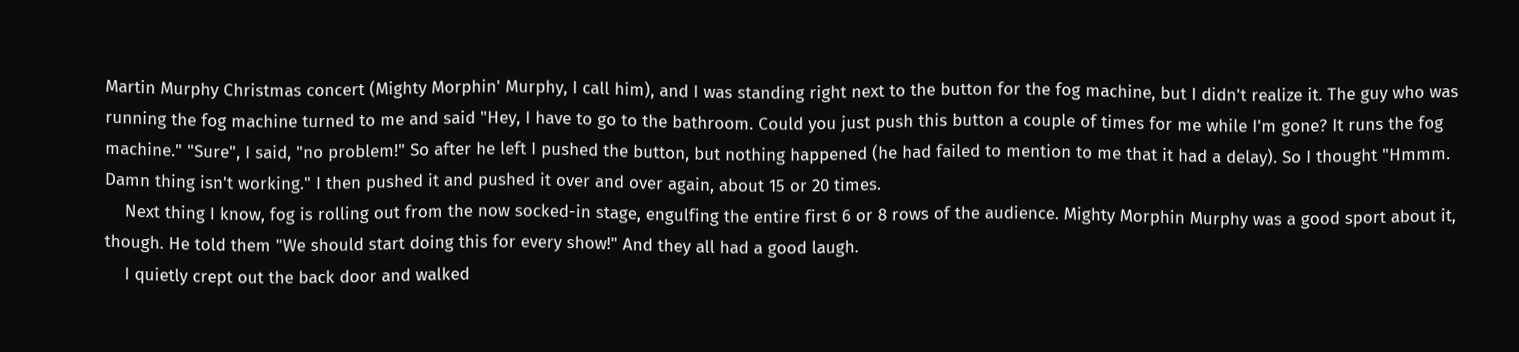Martin Murphy Christmas concert (Mighty Morphin' Murphy, I call him), and I was standing right next to the button for the fog machine, but I didn't realize it. The guy who was running the fog machine turned to me and said "Hey, I have to go to the bathroom. Could you just push this button a couple of times for me while I'm gone? It runs the fog machine." "Sure", I said, "no problem!" So after he left I pushed the button, but nothing happened (he had failed to mention to me that it had a delay). So I thought "Hmmm. Damn thing isn't working." I then pushed it and pushed it over and over again, about 15 or 20 times.
    Next thing I know, fog is rolling out from the now socked-in stage, engulfing the entire first 6 or 8 rows of the audience. Mighty Morphin Murphy was a good sport about it, though. He told them "We should start doing this for every show!" And they all had a good laugh.
    I quietly crept out the back door and walked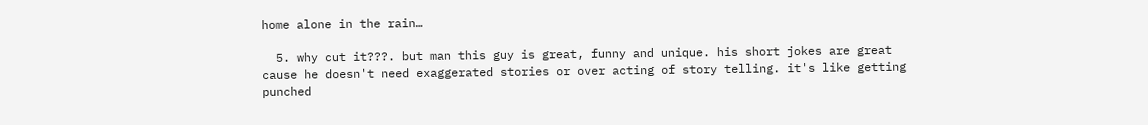home alone in the rain…

  5. why cut it???. but man this guy is great, funny and unique. his short jokes are great cause he doesn't need exaggerated stories or over acting of story telling. it's like getting punched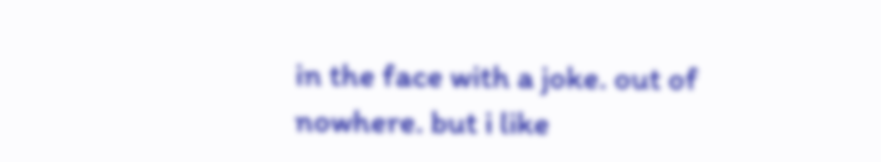in the face with a joke. out of nowhere. but i like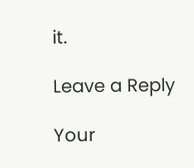it.

Leave a Reply

Your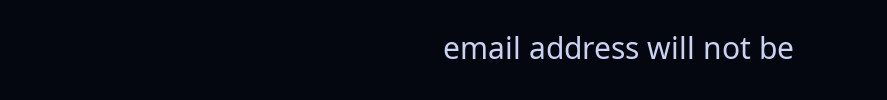email address will not be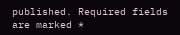published. Required fields are marked *